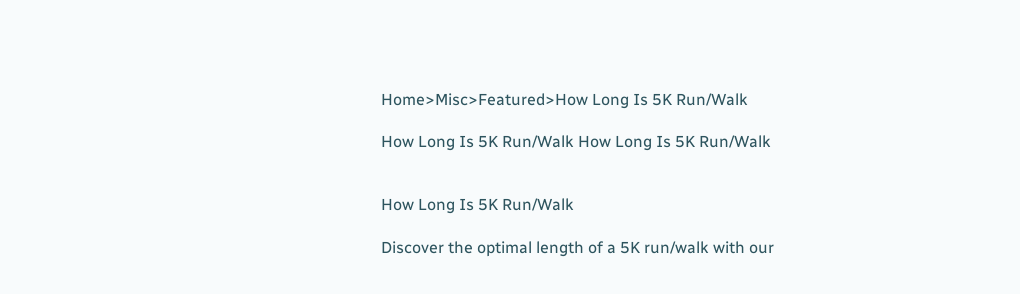Home>Misc>Featured>How Long Is 5K Run/Walk

How Long Is 5K Run/Walk How Long Is 5K Run/Walk


How Long Is 5K Run/Walk

Discover the optimal length of a 5K run/walk with our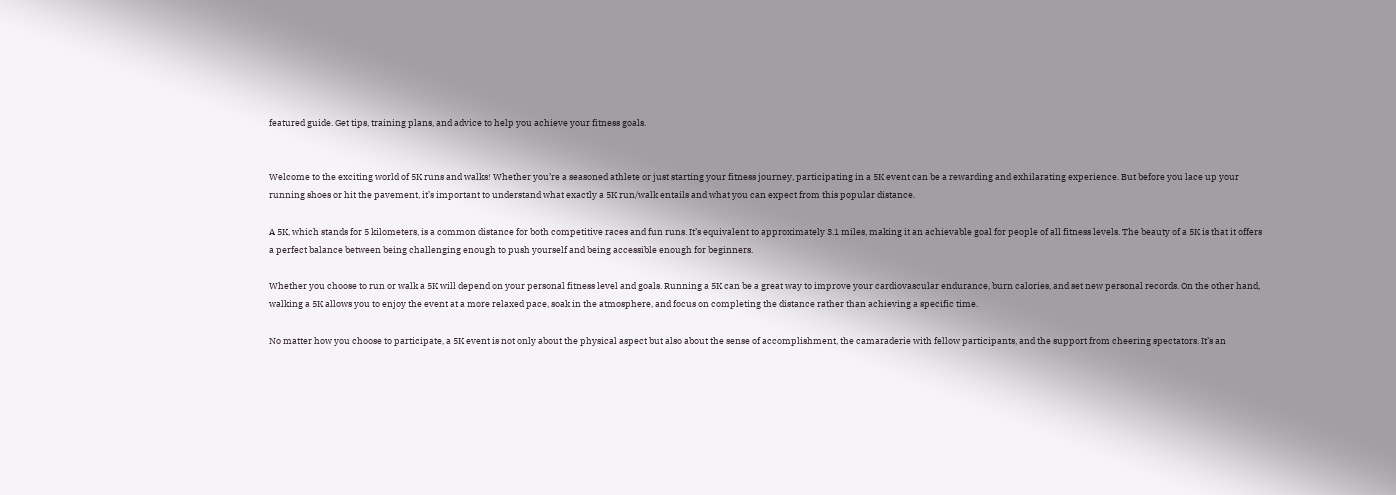featured guide. Get tips, training plans, and advice to help you achieve your fitness goals.


Welcome to the exciting world of 5K runs and walks! Whether you’re a seasoned athlete or just starting your fitness journey, participating in a 5K event can be a rewarding and exhilarating experience. But before you lace up your running shoes or hit the pavement, it’s important to understand what exactly a 5K run/walk entails and what you can expect from this popular distance.

A 5K, which stands for 5 kilometers, is a common distance for both competitive races and fun runs. It’s equivalent to approximately 3.1 miles, making it an achievable goal for people of all fitness levels. The beauty of a 5K is that it offers a perfect balance between being challenging enough to push yourself and being accessible enough for beginners.

Whether you choose to run or walk a 5K will depend on your personal fitness level and goals. Running a 5K can be a great way to improve your cardiovascular endurance, burn calories, and set new personal records. On the other hand, walking a 5K allows you to enjoy the event at a more relaxed pace, soak in the atmosphere, and focus on completing the distance rather than achieving a specific time.

No matter how you choose to participate, a 5K event is not only about the physical aspect but also about the sense of accomplishment, the camaraderie with fellow participants, and the support from cheering spectators. It’s an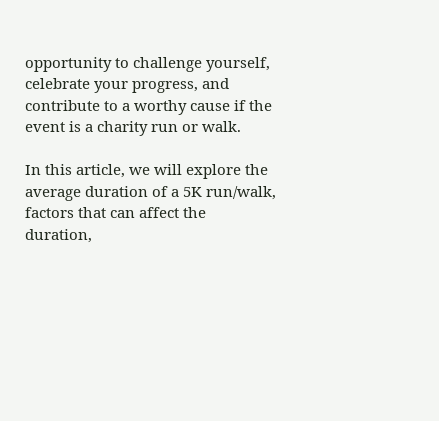opportunity to challenge yourself, celebrate your progress, and contribute to a worthy cause if the event is a charity run or walk.

In this article, we will explore the average duration of a 5K run/walk, factors that can affect the duration,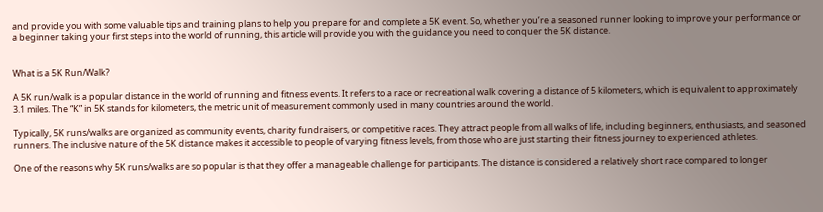and provide you with some valuable tips and training plans to help you prepare for and complete a 5K event. So, whether you’re a seasoned runner looking to improve your performance or a beginner taking your first steps into the world of running, this article will provide you with the guidance you need to conquer the 5K distance.


What is a 5K Run/Walk?

A 5K run/walk is a popular distance in the world of running and fitness events. It refers to a race or recreational walk covering a distance of 5 kilometers, which is equivalent to approximately 3.1 miles. The “K” in 5K stands for kilometers, the metric unit of measurement commonly used in many countries around the world.

Typically, 5K runs/walks are organized as community events, charity fundraisers, or competitive races. They attract people from all walks of life, including beginners, enthusiasts, and seasoned runners. The inclusive nature of the 5K distance makes it accessible to people of varying fitness levels, from those who are just starting their fitness journey to experienced athletes.

One of the reasons why 5K runs/walks are so popular is that they offer a manageable challenge for participants. The distance is considered a relatively short race compared to longer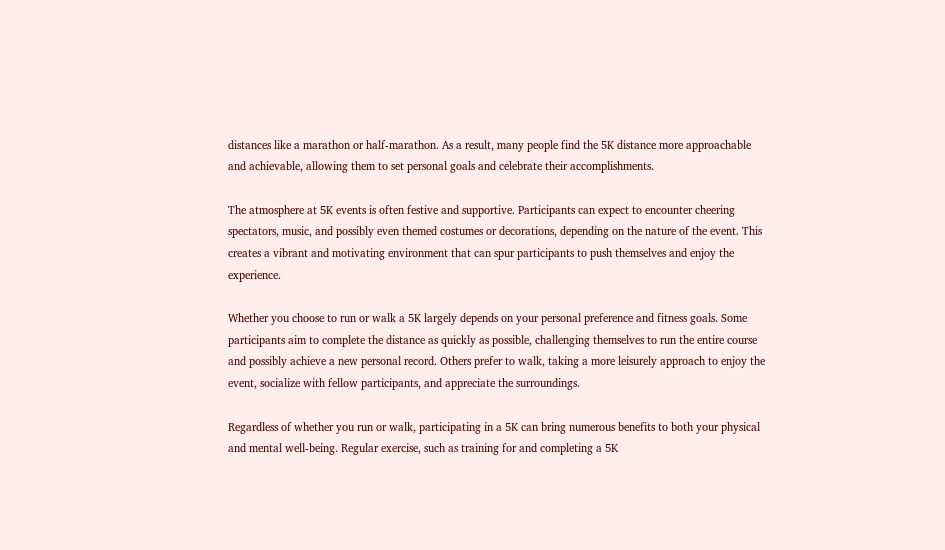distances like a marathon or half-marathon. As a result, many people find the 5K distance more approachable and achievable, allowing them to set personal goals and celebrate their accomplishments.

The atmosphere at 5K events is often festive and supportive. Participants can expect to encounter cheering spectators, music, and possibly even themed costumes or decorations, depending on the nature of the event. This creates a vibrant and motivating environment that can spur participants to push themselves and enjoy the experience.

Whether you choose to run or walk a 5K largely depends on your personal preference and fitness goals. Some participants aim to complete the distance as quickly as possible, challenging themselves to run the entire course and possibly achieve a new personal record. Others prefer to walk, taking a more leisurely approach to enjoy the event, socialize with fellow participants, and appreciate the surroundings.

Regardless of whether you run or walk, participating in a 5K can bring numerous benefits to both your physical and mental well-being. Regular exercise, such as training for and completing a 5K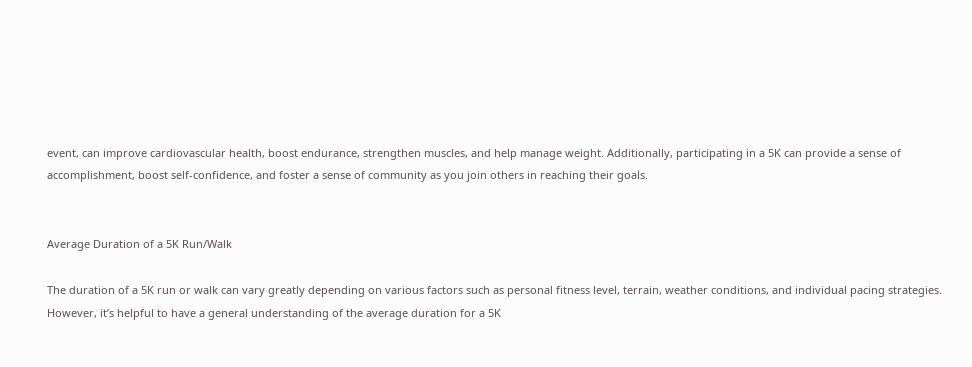event, can improve cardiovascular health, boost endurance, strengthen muscles, and help manage weight. Additionally, participating in a 5K can provide a sense of accomplishment, boost self-confidence, and foster a sense of community as you join others in reaching their goals.


Average Duration of a 5K Run/Walk

The duration of a 5K run or walk can vary greatly depending on various factors such as personal fitness level, terrain, weather conditions, and individual pacing strategies. However, it’s helpful to have a general understanding of the average duration for a 5K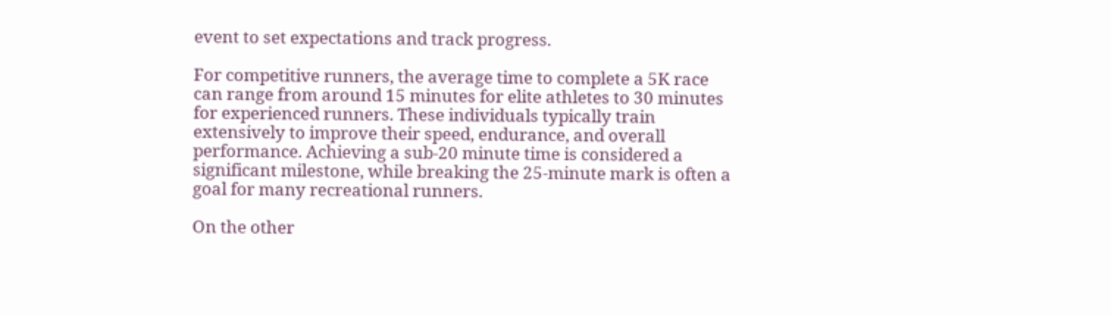event to set expectations and track progress.

For competitive runners, the average time to complete a 5K race can range from around 15 minutes for elite athletes to 30 minutes for experienced runners. These individuals typically train extensively to improve their speed, endurance, and overall performance. Achieving a sub-20 minute time is considered a significant milestone, while breaking the 25-minute mark is often a goal for many recreational runners.

On the other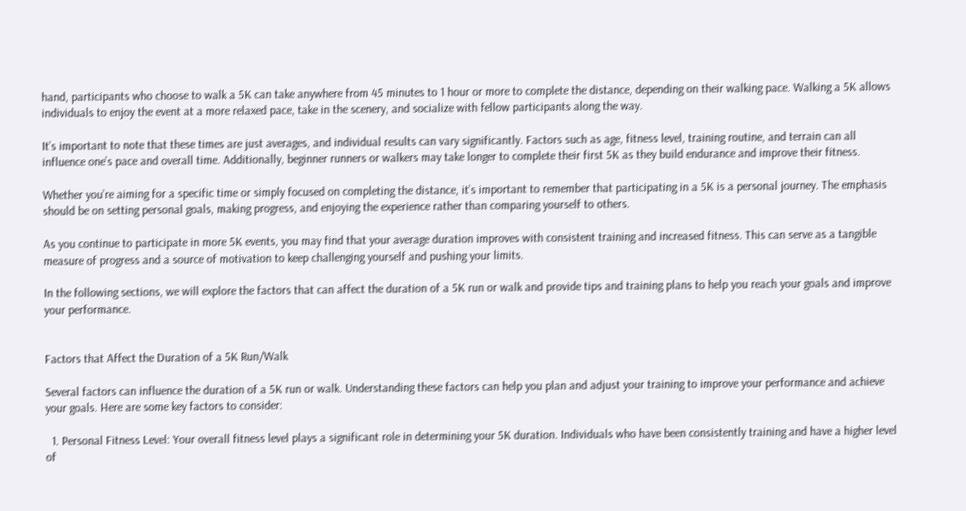hand, participants who choose to walk a 5K can take anywhere from 45 minutes to 1 hour or more to complete the distance, depending on their walking pace. Walking a 5K allows individuals to enjoy the event at a more relaxed pace, take in the scenery, and socialize with fellow participants along the way.

It’s important to note that these times are just averages, and individual results can vary significantly. Factors such as age, fitness level, training routine, and terrain can all influence one’s pace and overall time. Additionally, beginner runners or walkers may take longer to complete their first 5K as they build endurance and improve their fitness.

Whether you’re aiming for a specific time or simply focused on completing the distance, it’s important to remember that participating in a 5K is a personal journey. The emphasis should be on setting personal goals, making progress, and enjoying the experience rather than comparing yourself to others.

As you continue to participate in more 5K events, you may find that your average duration improves with consistent training and increased fitness. This can serve as a tangible measure of progress and a source of motivation to keep challenging yourself and pushing your limits.

In the following sections, we will explore the factors that can affect the duration of a 5K run or walk and provide tips and training plans to help you reach your goals and improve your performance.


Factors that Affect the Duration of a 5K Run/Walk

Several factors can influence the duration of a 5K run or walk. Understanding these factors can help you plan and adjust your training to improve your performance and achieve your goals. Here are some key factors to consider:

  1. Personal Fitness Level: Your overall fitness level plays a significant role in determining your 5K duration. Individuals who have been consistently training and have a higher level of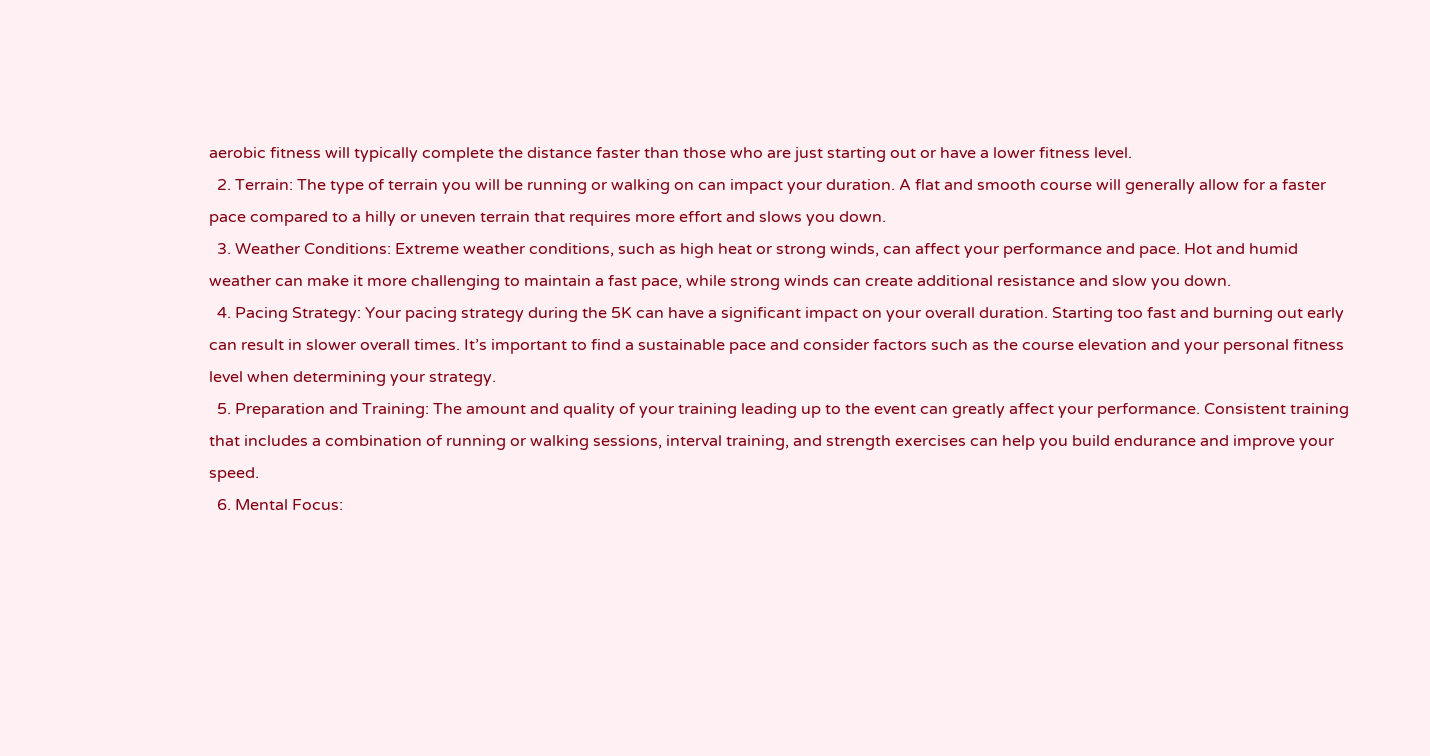aerobic fitness will typically complete the distance faster than those who are just starting out or have a lower fitness level.
  2. Terrain: The type of terrain you will be running or walking on can impact your duration. A flat and smooth course will generally allow for a faster pace compared to a hilly or uneven terrain that requires more effort and slows you down.
  3. Weather Conditions: Extreme weather conditions, such as high heat or strong winds, can affect your performance and pace. Hot and humid weather can make it more challenging to maintain a fast pace, while strong winds can create additional resistance and slow you down.
  4. Pacing Strategy: Your pacing strategy during the 5K can have a significant impact on your overall duration. Starting too fast and burning out early can result in slower overall times. It’s important to find a sustainable pace and consider factors such as the course elevation and your personal fitness level when determining your strategy.
  5. Preparation and Training: The amount and quality of your training leading up to the event can greatly affect your performance. Consistent training that includes a combination of running or walking sessions, interval training, and strength exercises can help you build endurance and improve your speed.
  6. Mental Focus: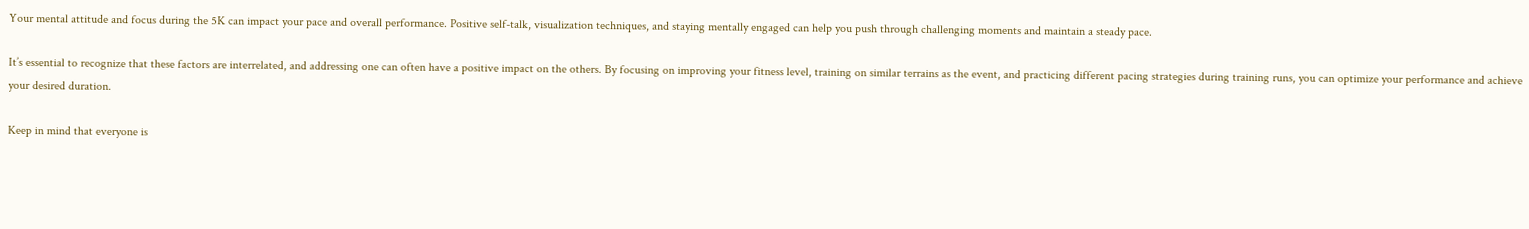Your mental attitude and focus during the 5K can impact your pace and overall performance. Positive self-talk, visualization techniques, and staying mentally engaged can help you push through challenging moments and maintain a steady pace.

It’s essential to recognize that these factors are interrelated, and addressing one can often have a positive impact on the others. By focusing on improving your fitness level, training on similar terrains as the event, and practicing different pacing strategies during training runs, you can optimize your performance and achieve your desired duration.

Keep in mind that everyone is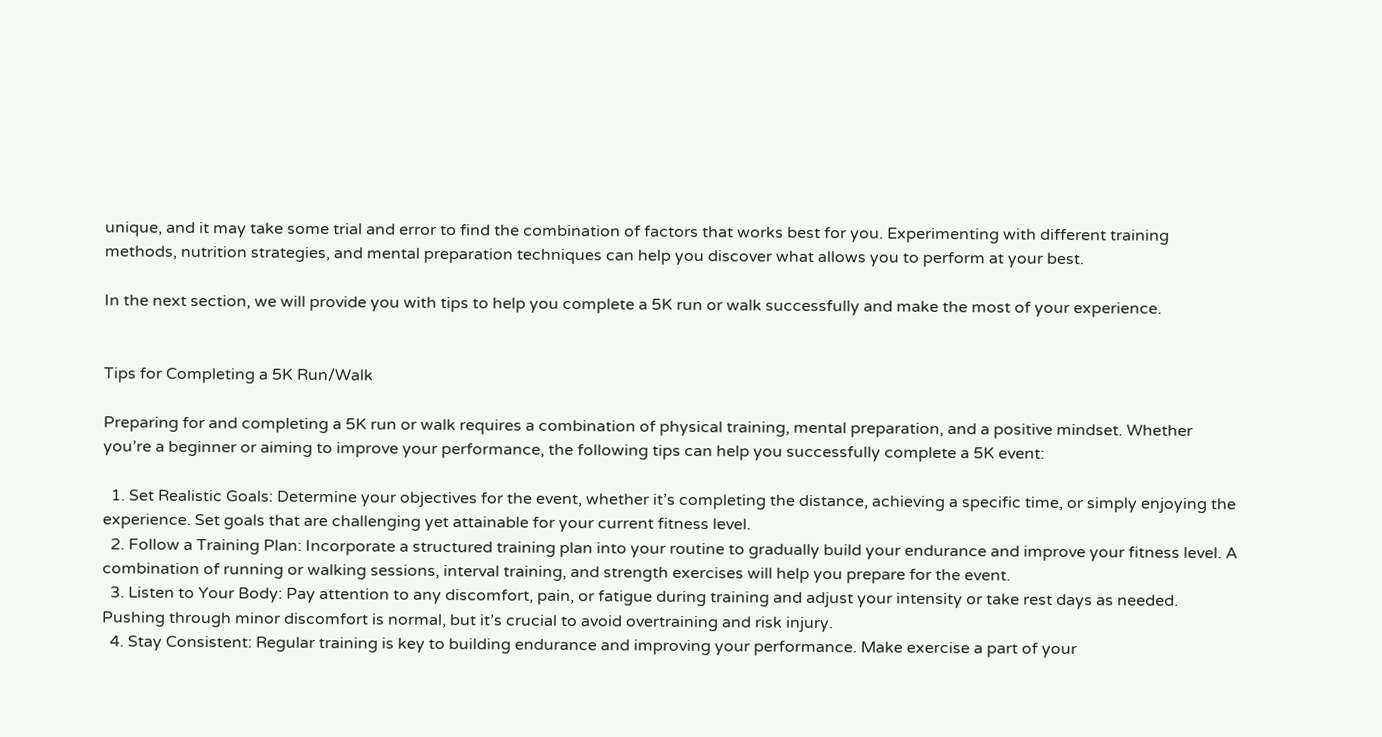unique, and it may take some trial and error to find the combination of factors that works best for you. Experimenting with different training methods, nutrition strategies, and mental preparation techniques can help you discover what allows you to perform at your best.

In the next section, we will provide you with tips to help you complete a 5K run or walk successfully and make the most of your experience.


Tips for Completing a 5K Run/Walk

Preparing for and completing a 5K run or walk requires a combination of physical training, mental preparation, and a positive mindset. Whether you’re a beginner or aiming to improve your performance, the following tips can help you successfully complete a 5K event:

  1. Set Realistic Goals: Determine your objectives for the event, whether it’s completing the distance, achieving a specific time, or simply enjoying the experience. Set goals that are challenging yet attainable for your current fitness level.
  2. Follow a Training Plan: Incorporate a structured training plan into your routine to gradually build your endurance and improve your fitness level. A combination of running or walking sessions, interval training, and strength exercises will help you prepare for the event.
  3. Listen to Your Body: Pay attention to any discomfort, pain, or fatigue during training and adjust your intensity or take rest days as needed. Pushing through minor discomfort is normal, but it’s crucial to avoid overtraining and risk injury.
  4. Stay Consistent: Regular training is key to building endurance and improving your performance. Make exercise a part of your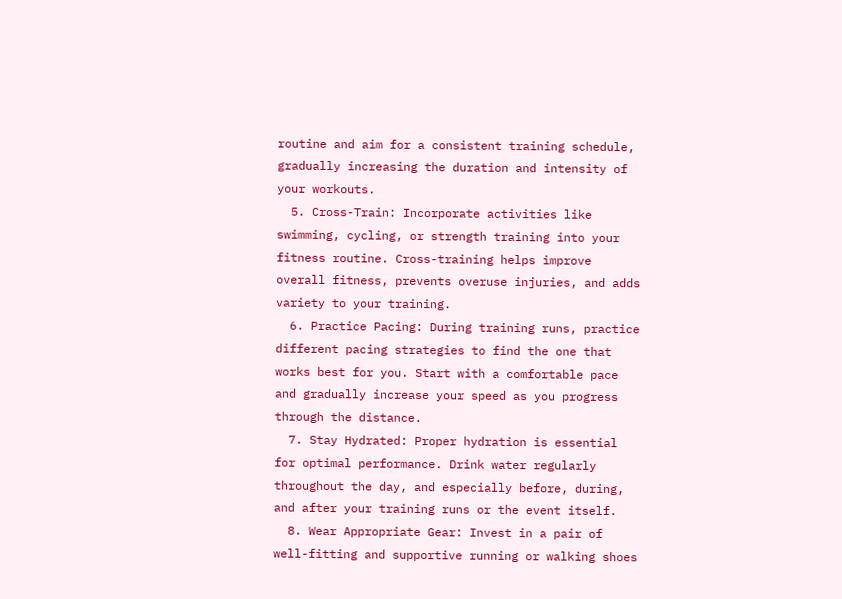routine and aim for a consistent training schedule, gradually increasing the duration and intensity of your workouts.
  5. Cross-Train: Incorporate activities like swimming, cycling, or strength training into your fitness routine. Cross-training helps improve overall fitness, prevents overuse injuries, and adds variety to your training.
  6. Practice Pacing: During training runs, practice different pacing strategies to find the one that works best for you. Start with a comfortable pace and gradually increase your speed as you progress through the distance.
  7. Stay Hydrated: Proper hydration is essential for optimal performance. Drink water regularly throughout the day, and especially before, during, and after your training runs or the event itself.
  8. Wear Appropriate Gear: Invest in a pair of well-fitting and supportive running or walking shoes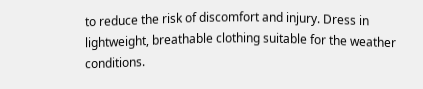to reduce the risk of discomfort and injury. Dress in lightweight, breathable clothing suitable for the weather conditions.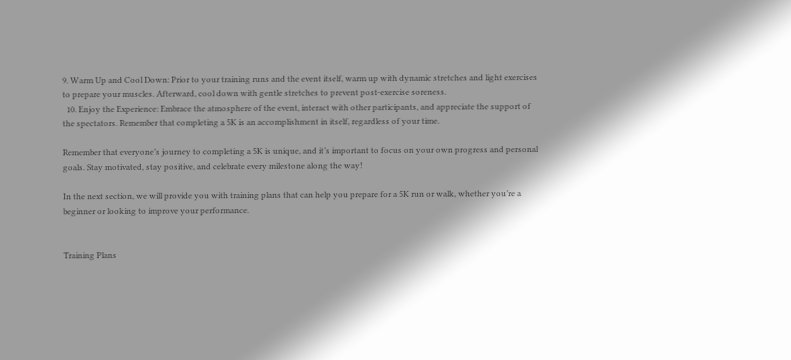9. Warm Up and Cool Down: Prior to your training runs and the event itself, warm up with dynamic stretches and light exercises to prepare your muscles. Afterward, cool down with gentle stretches to prevent post-exercise soreness.
  10. Enjoy the Experience: Embrace the atmosphere of the event, interact with other participants, and appreciate the support of the spectators. Remember that completing a 5K is an accomplishment in itself, regardless of your time.

Remember that everyone’s journey to completing a 5K is unique, and it’s important to focus on your own progress and personal goals. Stay motivated, stay positive, and celebrate every milestone along the way!

In the next section, we will provide you with training plans that can help you prepare for a 5K run or walk, whether you’re a beginner or looking to improve your performance.


Training Plans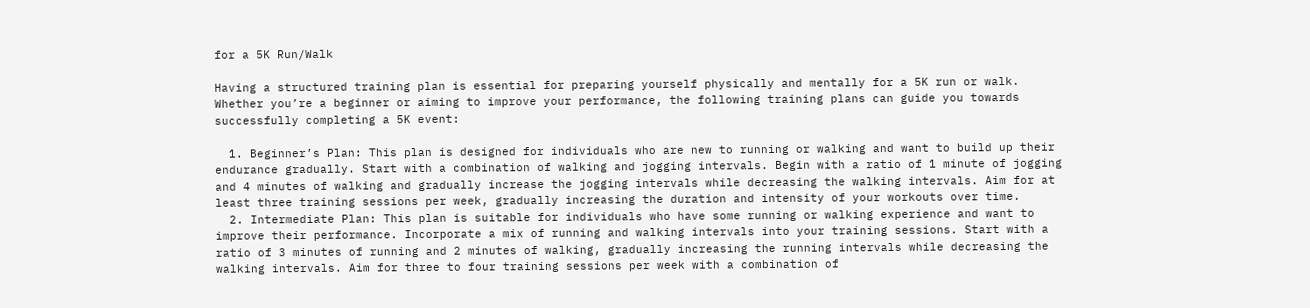for a 5K Run/Walk

Having a structured training plan is essential for preparing yourself physically and mentally for a 5K run or walk. Whether you’re a beginner or aiming to improve your performance, the following training plans can guide you towards successfully completing a 5K event:

  1. Beginner’s Plan: This plan is designed for individuals who are new to running or walking and want to build up their endurance gradually. Start with a combination of walking and jogging intervals. Begin with a ratio of 1 minute of jogging and 4 minutes of walking and gradually increase the jogging intervals while decreasing the walking intervals. Aim for at least three training sessions per week, gradually increasing the duration and intensity of your workouts over time.
  2. Intermediate Plan: This plan is suitable for individuals who have some running or walking experience and want to improve their performance. Incorporate a mix of running and walking intervals into your training sessions. Start with a ratio of 3 minutes of running and 2 minutes of walking, gradually increasing the running intervals while decreasing the walking intervals. Aim for three to four training sessions per week with a combination of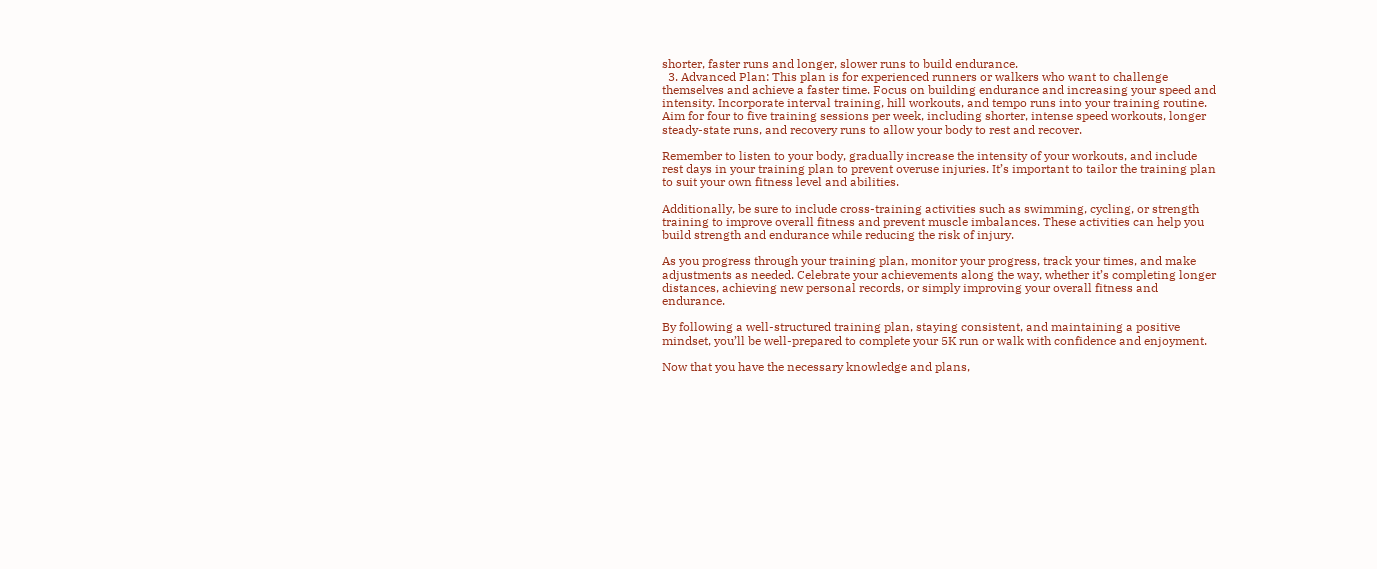shorter, faster runs and longer, slower runs to build endurance.
  3. Advanced Plan: This plan is for experienced runners or walkers who want to challenge themselves and achieve a faster time. Focus on building endurance and increasing your speed and intensity. Incorporate interval training, hill workouts, and tempo runs into your training routine. Aim for four to five training sessions per week, including shorter, intense speed workouts, longer steady-state runs, and recovery runs to allow your body to rest and recover.

Remember to listen to your body, gradually increase the intensity of your workouts, and include rest days in your training plan to prevent overuse injuries. It’s important to tailor the training plan to suit your own fitness level and abilities.

Additionally, be sure to include cross-training activities such as swimming, cycling, or strength training to improve overall fitness and prevent muscle imbalances. These activities can help you build strength and endurance while reducing the risk of injury.

As you progress through your training plan, monitor your progress, track your times, and make adjustments as needed. Celebrate your achievements along the way, whether it’s completing longer distances, achieving new personal records, or simply improving your overall fitness and endurance.

By following a well-structured training plan, staying consistent, and maintaining a positive mindset, you’ll be well-prepared to complete your 5K run or walk with confidence and enjoyment.

Now that you have the necessary knowledge and plans,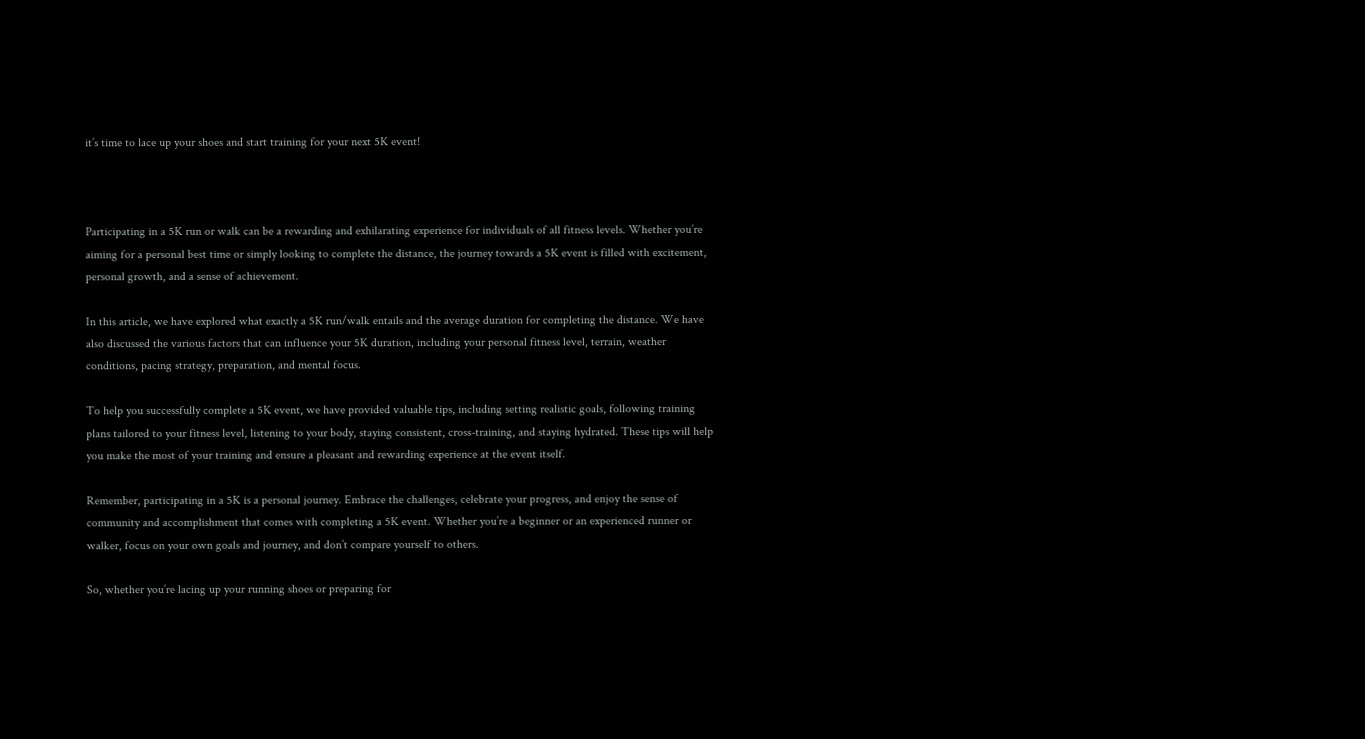it’s time to lace up your shoes and start training for your next 5K event!



Participating in a 5K run or walk can be a rewarding and exhilarating experience for individuals of all fitness levels. Whether you’re aiming for a personal best time or simply looking to complete the distance, the journey towards a 5K event is filled with excitement, personal growth, and a sense of achievement.

In this article, we have explored what exactly a 5K run/walk entails and the average duration for completing the distance. We have also discussed the various factors that can influence your 5K duration, including your personal fitness level, terrain, weather conditions, pacing strategy, preparation, and mental focus.

To help you successfully complete a 5K event, we have provided valuable tips, including setting realistic goals, following training plans tailored to your fitness level, listening to your body, staying consistent, cross-training, and staying hydrated. These tips will help you make the most of your training and ensure a pleasant and rewarding experience at the event itself.

Remember, participating in a 5K is a personal journey. Embrace the challenges, celebrate your progress, and enjoy the sense of community and accomplishment that comes with completing a 5K event. Whether you’re a beginner or an experienced runner or walker, focus on your own goals and journey, and don’t compare yourself to others.

So, whether you’re lacing up your running shoes or preparing for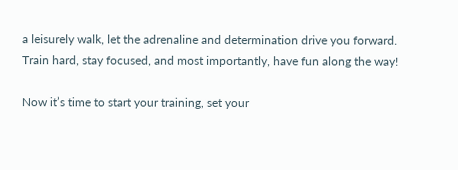a leisurely walk, let the adrenaline and determination drive you forward. Train hard, stay focused, and most importantly, have fun along the way!

Now it’s time to start your training, set your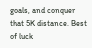goals, and conquer that 5K distance. Best of luck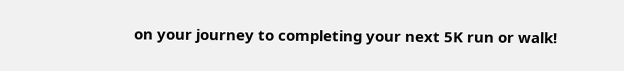on your journey to completing your next 5K run or walk!